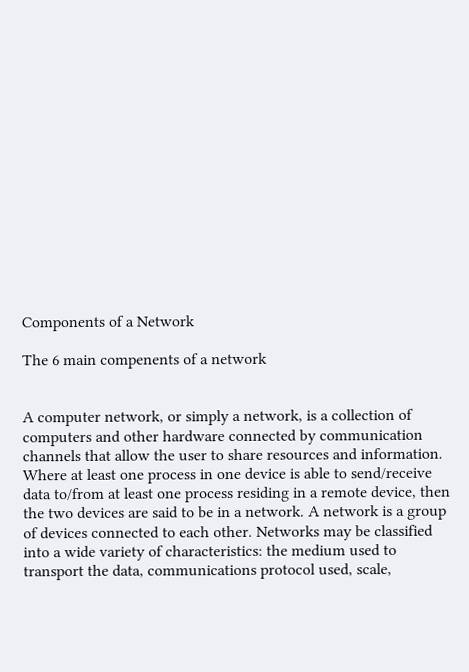Components of a Network

The 6 main compenents of a network


A computer network, or simply a network, is a collection of computers and other hardware connected by communication channels that allow the user to share resources and information. Where at least one process in one device is able to send/receive data to/from at least one process residing in a remote device, then the two devices are said to be in a network. A network is a group of devices connected to each other. Networks may be classified into a wide variety of characteristics: the medium used to transport the data, communications protocol used, scale,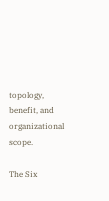topology, benefit, and organizational scope.

The Six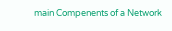main Compenents of a Network